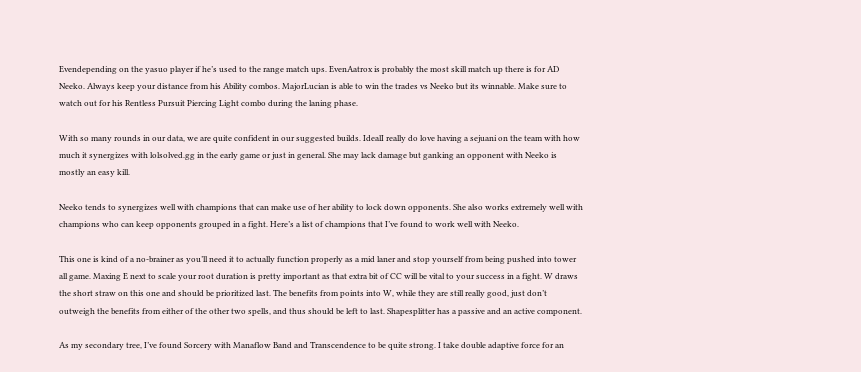Evendepending on the yasuo player if he’s used to the range match ups. EvenAatrox is probably the most skill match up there is for AD Neeko. Always keep your distance from his Ability combos. MajorLucian is able to win the trades vs Neeko but its winnable. Make sure to watch out for his Rentless Pursuit Piercing Light combo during the laning phase.

With so many rounds in our data, we are quite confident in our suggested builds. IdealI really do love having a sejuani on the team with how much it synergizes with lolsolved.gg in the early game or just in general. She may lack damage but ganking an opponent with Neeko is mostly an easy kill.

Neeko tends to synergizes well with champions that can make use of her ability to lock down opponents. She also works extremely well with champions who can keep opponents grouped in a fight. Here’s a list of champions that I’ve found to work well with Neeko.

This one is kind of a no-brainer as you’ll need it to actually function properly as a mid laner and stop yourself from being pushed into tower all game. Maxing E next to scale your root duration is pretty important as that extra bit of CC will be vital to your success in a fight. W draws the short straw on this one and should be prioritized last. The benefits from points into W, while they are still really good, just don’t outweigh the benefits from either of the other two spells, and thus should be left to last. Shapesplitter has a passive and an active component.

As my secondary tree, I’ve found Sorcery with Manaflow Band and Transcendence to be quite strong. I take double adaptive force for an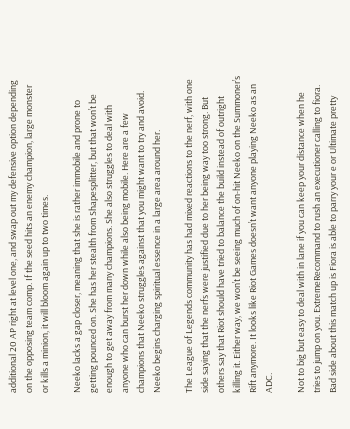additional 20 AP right at level one, and swap out my defensive option depending on the opposing team comp. If the seed hits an enemy champion, large monster or kills a minion, it will bloom again up to two times.

Neeko lacks a gap closer, meaning that she is rather immobile and prone to getting pounced on. She has her stealth from Shapesplitter, but that won’t be enough to get away from many champions. She also struggles to deal with anyone who can burst her down while also being mobile. Here are a few champions that Neeko struggles against that you might want to try and avoid. Neeko begins charging spiritual essence in a large area around her.

The League of Legends community has had mixed reactions to the nerf, with one side saying that the nerfs were justified due to her being way too strong. But others say that Riot should have tried to balance the build instead of outright killing it. Either way, we won’t be seeing much of on-hit Neeko on the Summoner’s Rift anymore. It looks like Riot Games doesn’t want anyone playing Neeko as an ADC.

Not to big but easy to deal with in lane if you can keep your distance when he tries to jump on you. ExtremeRecommand to rush an executioner calling to fiora. Bad side about this match up is Fiora is able to parry your e or Ultimate pretty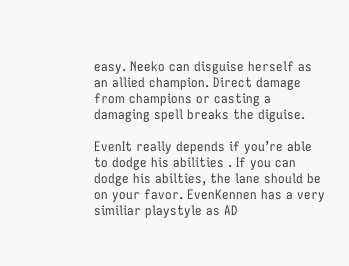easy. Neeko can disguise herself as an allied champion. Direct damage from champions or casting a damaging spell breaks the diguise.

EvenIt really depends if you’re able to dodge his abilities . If you can dodge his abilties, the lane should be on your favor. EvenKennen has a very similiar playstyle as AD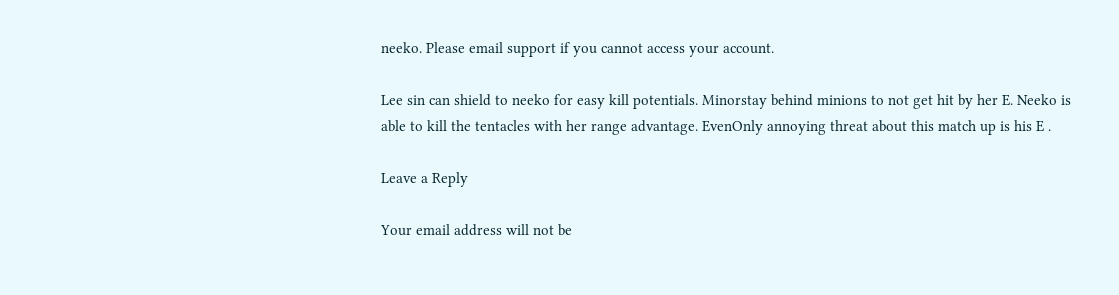neeko. Please email support if you cannot access your account.

Lee sin can shield to neeko for easy kill potentials. Minorstay behind minions to not get hit by her E. Neeko is able to kill the tentacles with her range advantage. EvenOnly annoying threat about this match up is his E .

Leave a Reply

Your email address will not be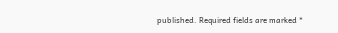published. Required fields are marked *